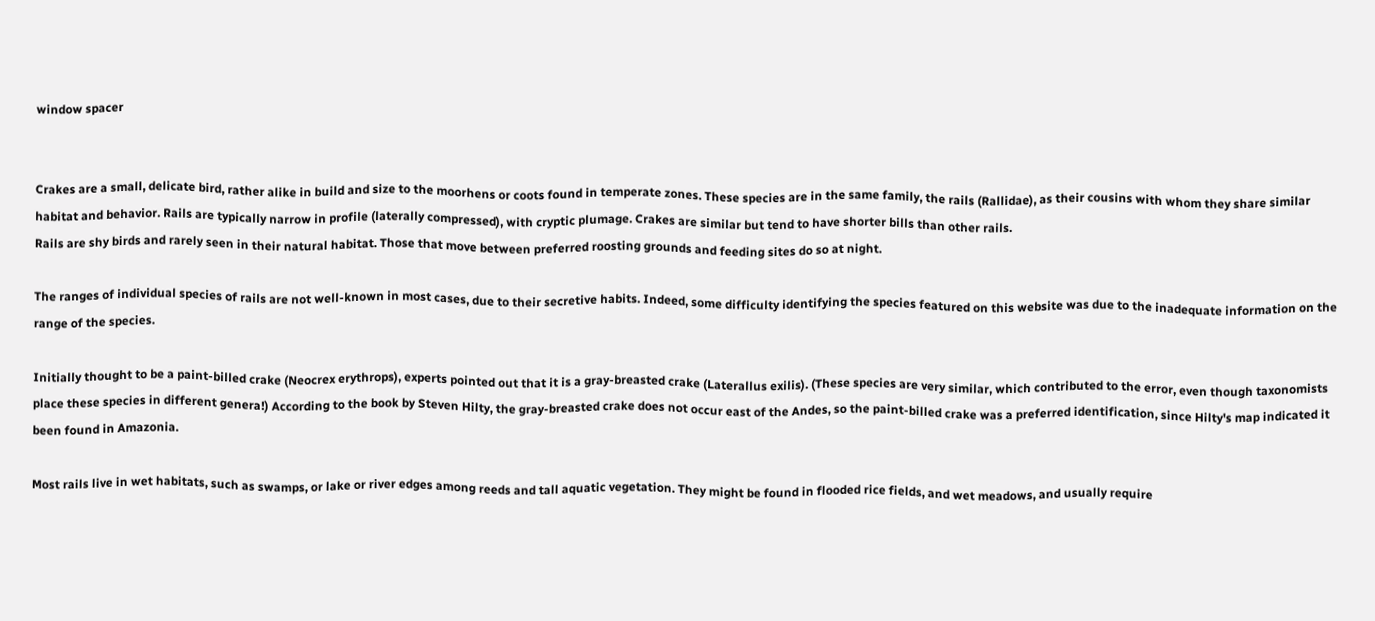window spacer


Crakes are a small, delicate bird, rather alike in build and size to the moorhens or coots found in temperate zones. These species are in the same family, the rails (Rallidae), as their cousins with whom they share similar habitat and behavior. Rails are typically narrow in profile (laterally compressed), with cryptic plumage. Crakes are similar but tend to have shorter bills than other rails.
Rails are shy birds and rarely seen in their natural habitat. Those that move between preferred roosting grounds and feeding sites do so at night.

The ranges of individual species of rails are not well-known in most cases, due to their secretive habits. Indeed, some difficulty identifying the species featured on this website was due to the inadequate information on the range of the species.

Initially thought to be a paint-billed crake (Neocrex erythrops), experts pointed out that it is a gray-breasted crake (Laterallus exilis). (These species are very similar, which contributed to the error, even though taxonomists place these species in different genera!) According to the book by Steven Hilty, the gray-breasted crake does not occur east of the Andes, so the paint-billed crake was a preferred identification, since Hilty's map indicated it been found in Amazonia.

Most rails live in wet habitats, such as swamps, or lake or river edges among reeds and tall aquatic vegetation. They might be found in flooded rice fields, and wet meadows, and usually require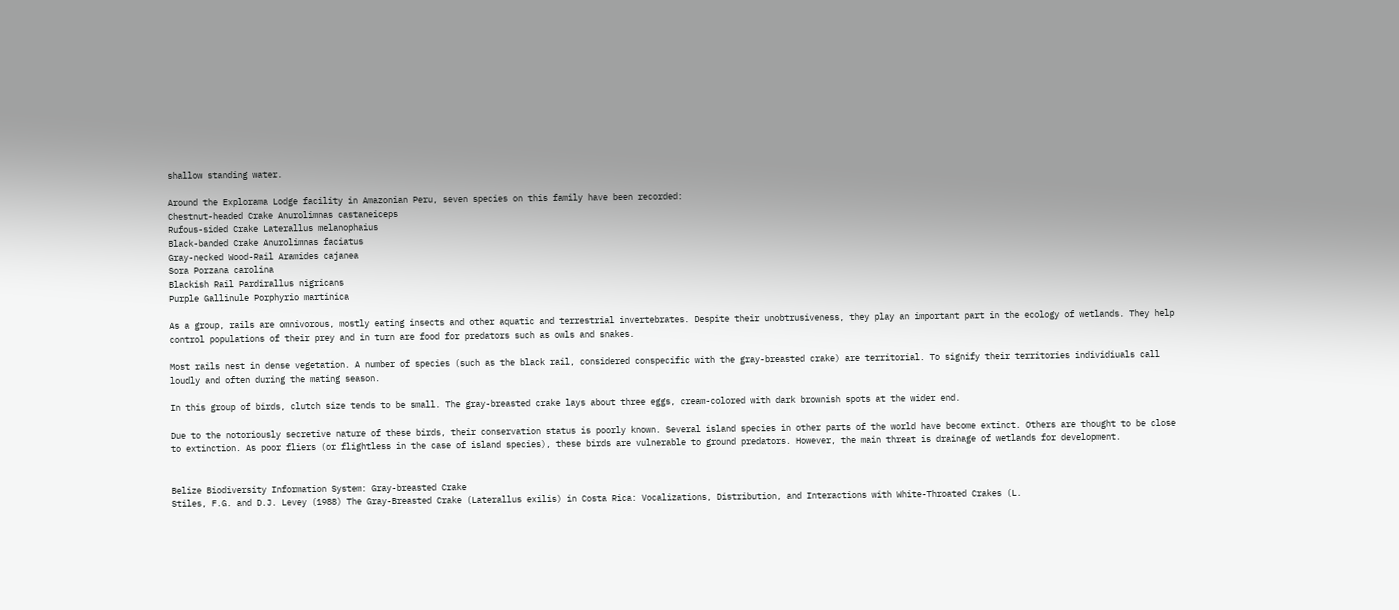shallow standing water.

Around the Explorama Lodge facility in Amazonian Peru, seven species on this family have been recorded:
Chestnut-headed Crake Anurolimnas castaneiceps
Rufous-sided Crake Laterallus melanophaius
Black-banded Crake Anurolimnas faciatus
Gray-necked Wood-Rail Aramides cajanea
Sora Porzana carolina
Blackish Rail Pardirallus nigricans
Purple Gallinule Porphyrio martinica

As a group, rails are omnivorous, mostly eating insects and other aquatic and terrestrial invertebrates. Despite their unobtrusiveness, they play an important part in the ecology of wetlands. They help control populations of their prey and in turn are food for predators such as owls and snakes.

Most rails nest in dense vegetation. A number of species (such as the black rail, considered conspecific with the gray-breasted crake) are territorial. To signify their territories individiuals call loudly and often during the mating season.

In this group of birds, clutch size tends to be small. The gray-breasted crake lays about three eggs, cream-colored with dark brownish spots at the wider end.

Due to the notoriously secretive nature of these birds, their conservation status is poorly known. Several island species in other parts of the world have become extinct. Others are thought to be close to extinction. As poor fliers (or flightless in the case of island species), these birds are vulnerable to ground predators. However, the main threat is drainage of wetlands for development.


Belize Biodiversity Information System: Gray-breasted Crake
Stiles, F.G. and D.J. Levey (1988) The Gray-Breasted Crake (Laterallus exilis) in Costa Rica: Vocalizations, Distribution, and Interactions with White-Throated Crakes (L.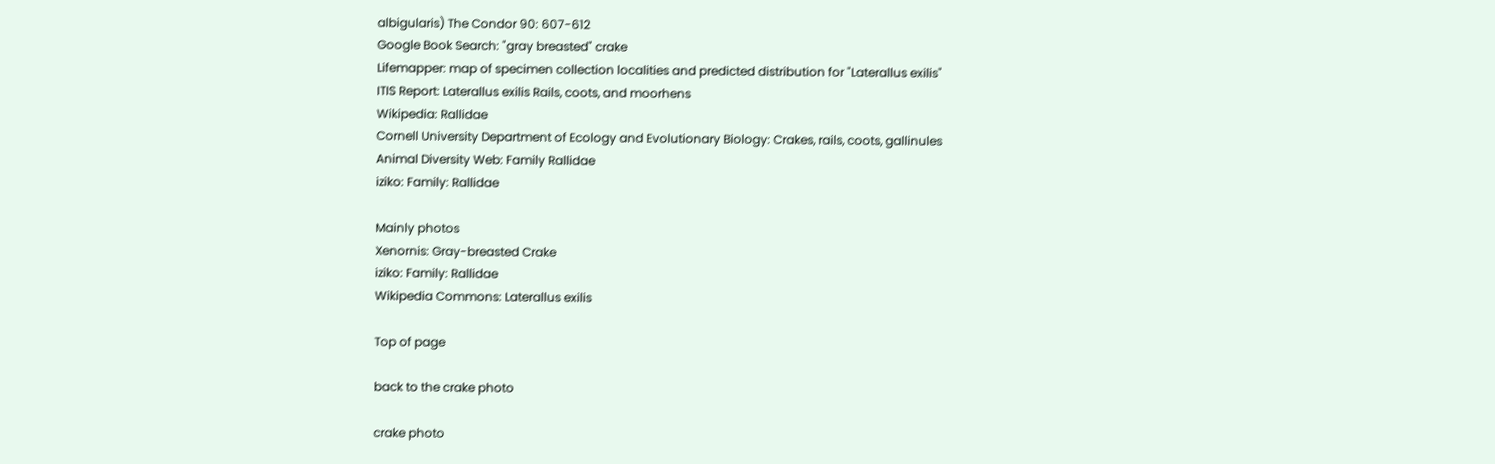albigularis) The Condor 90: 607-612
Google Book Search: "gray breasted" crake
Lifemapper: map of specimen collection localities and predicted distribution for "Laterallus exilis"
ITIS Report: Laterallus exilis Rails, coots, and moorhens
Wikipedia: Rallidae
Cornell University Department of Ecology and Evolutionary Biology: Crakes, rails, coots, gallinules
Animal Diversity Web: Family Rallidae
iziko: Family: Rallidae

Mainly photos
Xenornis: Gray-breasted Crake
iziko: Family: Rallidae
Wikipedia Commons: Laterallus exilis

Top of page

back to the crake photo

crake photo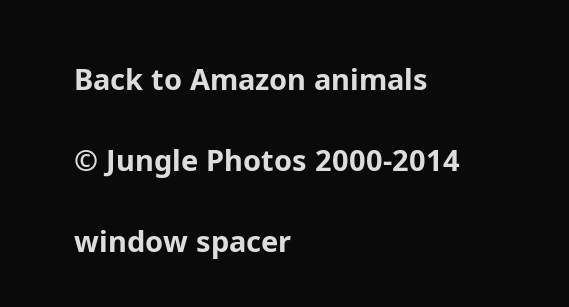Back to Amazon animals

© Jungle Photos 2000-2014

window spacer